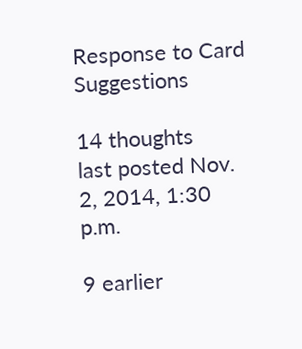Response to Card Suggestions

14 thoughts
last posted Nov. 2, 2014, 1:30 p.m.

9 earlier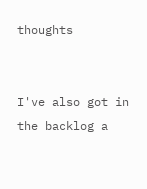thoughts


I've also got in the backlog a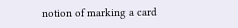notion of marking a card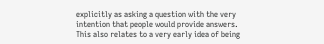explicitly as asking a question with the very intention that people would provide answers. This also relates to a very early idea of being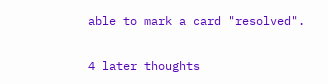able to mark a card "resolved".

4 later thoughts